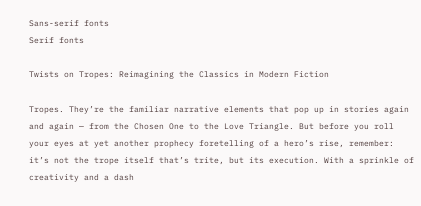Sans-serif fonts
Serif fonts

Twists on Tropes: Reimagining the Classics in Modern Fiction

Tropes. They’re the familiar narrative elements that pop up in stories again and again — from the Chosen One to the Love Triangle. But before you roll your eyes at yet another prophecy foretelling of a hero’s rise, remember: it’s not the trope itself that’s trite, but its execution. With a sprinkle of creativity and a dash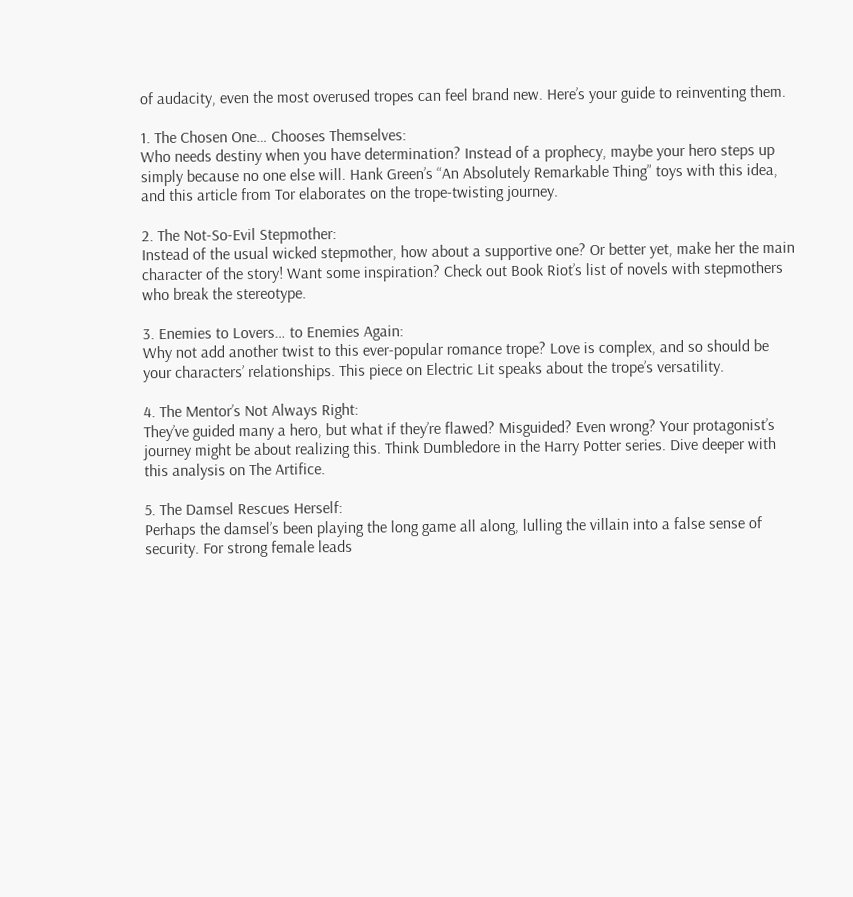of audacity, even the most overused tropes can feel brand new. Here’s your guide to reinventing them.

1. The Chosen One… Chooses Themselves:
Who needs destiny when you have determination? Instead of a prophecy, maybe your hero steps up simply because no one else will. Hank Green’s “An Absolutely Remarkable Thing” toys with this idea, and this article from Tor elaborates on the trope-twisting journey.

2. The Not-So-Evil Stepmother:
Instead of the usual wicked stepmother, how about a supportive one? Or better yet, make her the main character of the story! Want some inspiration? Check out Book Riot’s list of novels with stepmothers who break the stereotype.

3. Enemies to Lovers… to Enemies Again:
Why not add another twist to this ever-popular romance trope? Love is complex, and so should be your characters’ relationships. This piece on Electric Lit speaks about the trope’s versatility.

4. The Mentor’s Not Always Right:
They’ve guided many a hero, but what if they’re flawed? Misguided? Even wrong? Your protagonist’s journey might be about realizing this. Think Dumbledore in the Harry Potter series. Dive deeper with this analysis on The Artifice.

5. The Damsel Rescues Herself:
Perhaps the damsel’s been playing the long game all along, lulling the villain into a false sense of security. For strong female leads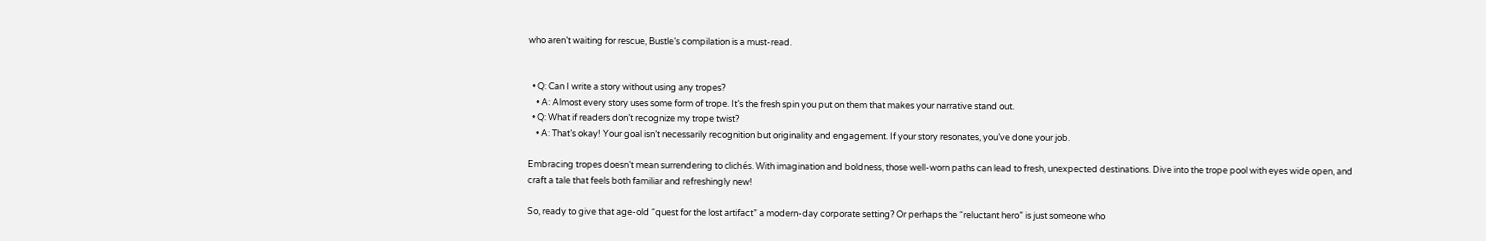who aren’t waiting for rescue, Bustle’s compilation is a must-read.


  • Q: Can I write a story without using any tropes?
    • A: Almost every story uses some form of trope. It’s the fresh spin you put on them that makes your narrative stand out.
  • Q: What if readers don’t recognize my trope twist?
    • A: That’s okay! Your goal isn’t necessarily recognition but originality and engagement. If your story resonates, you’ve done your job.

Embracing tropes doesn’t mean surrendering to clichés. With imagination and boldness, those well-worn paths can lead to fresh, unexpected destinations. Dive into the trope pool with eyes wide open, and craft a tale that feels both familiar and refreshingly new!

So, ready to give that age-old “quest for the lost artifact” a modern-day corporate setting? Or perhaps the “reluctant hero” is just someone who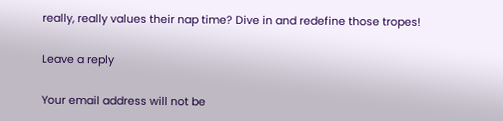really, really values their nap time? Dive in and redefine those tropes!

Leave a reply

Your email address will not be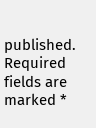published. Required fields are marked *